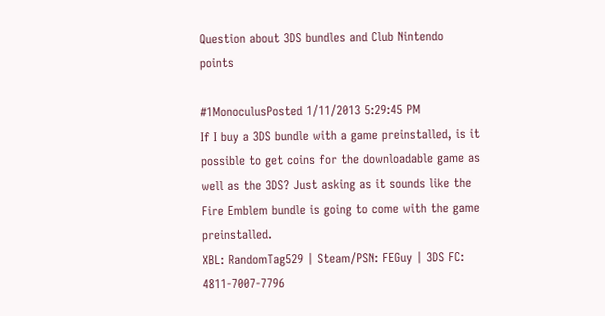Question about 3DS bundles and Club Nintendo points

#1MonoculusPosted 1/11/2013 5:29:45 PM
If I buy a 3DS bundle with a game preinstalled, is it possible to get coins for the downloadable game as well as the 3DS? Just asking as it sounds like the Fire Emblem bundle is going to come with the game preinstalled.
XBL: RandomTag529 | Steam/PSN: FEGuy | 3DS FC: 4811-7007-7796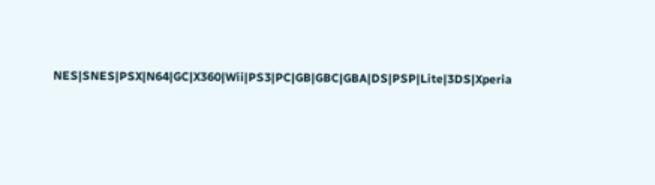NES|SNES|PSX|N64|GC|X360|Wii|PS3|PC|GB|GBC|GBA|DS|PSP|Lite|3DS|Xperia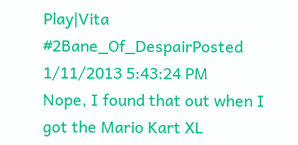Play|Vita
#2Bane_Of_DespairPosted 1/11/2013 5:43:24 PM
Nope, I found that out when I got the Mario Kart XL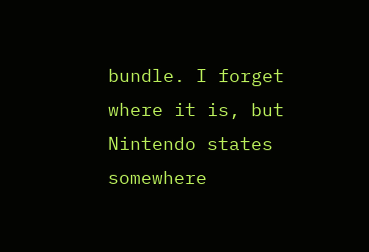bundle. I forget where it is, but Nintendo states somewhere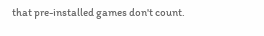that pre-installed games don't count.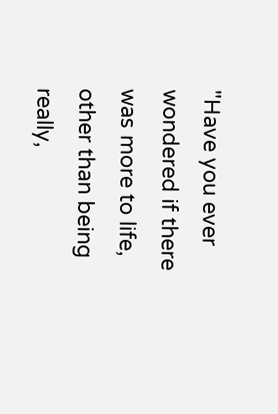"Have you ever wondered if there was more to life, other than being really,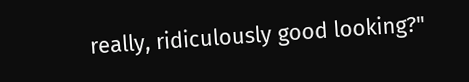really, ridiculously good looking?"